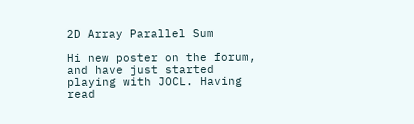2D Array Parallel Sum

Hi new poster on the forum, and have just started playing with JOCL. Having read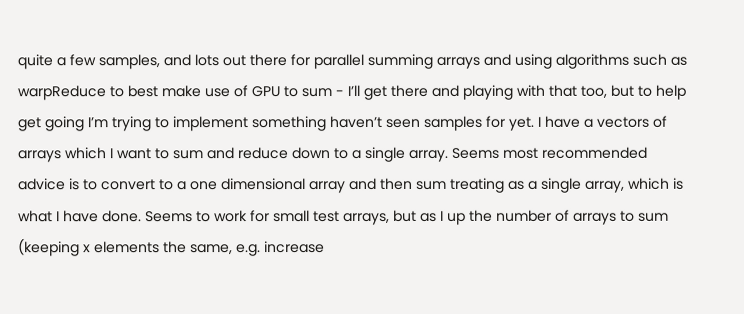quite a few samples, and lots out there for parallel summing arrays and using algorithms such as warpReduce to best make use of GPU to sum - I’ll get there and playing with that too, but to help get going I’m trying to implement something haven’t seen samples for yet. I have a vectors of arrays which I want to sum and reduce down to a single array. Seems most recommended advice is to convert to a one dimensional array and then sum treating as a single array, which is what I have done. Seems to work for small test arrays, but as I up the number of arrays to sum (keeping x elements the same, e.g. increase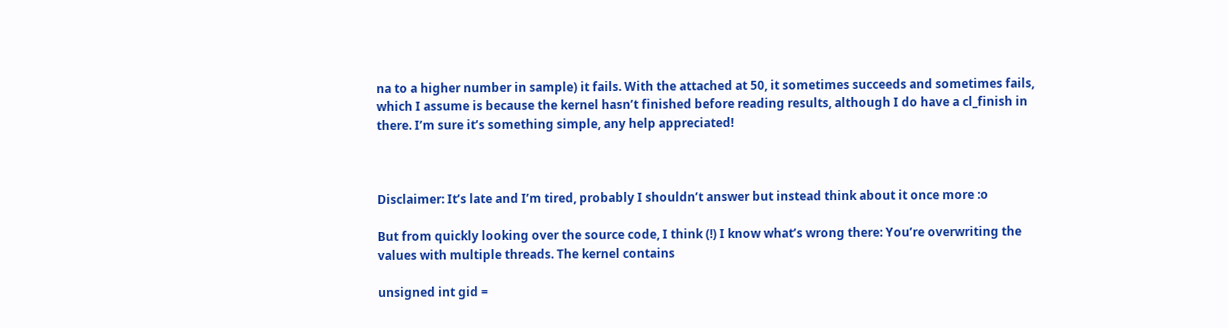na to a higher number in sample) it fails. With the attached at 50, it sometimes succeeds and sometimes fails, which I assume is because the kernel hasn’t finished before reading results, although I do have a cl_finish in there. I’m sure it’s something simple, any help appreciated!



Disclaimer: It’s late and I’m tired, probably I shouldn’t answer but instead think about it once more :o

But from quickly looking over the source code, I think (!) I know what’s wrong there: You’re overwriting the values with multiple threads. The kernel contains

unsigned int gid =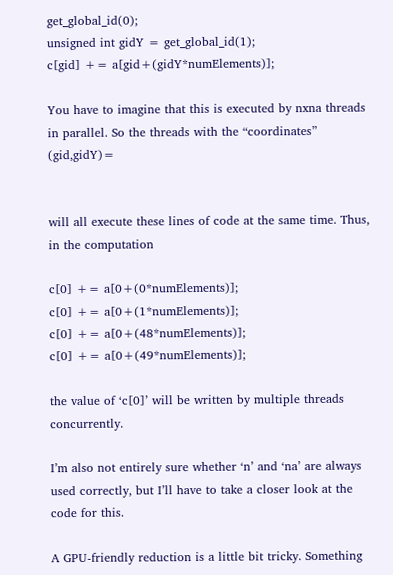get_global_id(0);
unsigned int gidY = get_global_id(1);
c[gid] += a[gid+(gidY*numElements)];

You have to imagine that this is executed by nxna threads in parallel. So the threads with the “coordinates” (gid,gidY)=


will all execute these lines of code at the same time. Thus, in the computation

c[0] += a[0+(0*numElements)];
c[0] += a[0+(1*numElements)];
c[0] += a[0+(48*numElements)];
c[0] += a[0+(49*numElements)];

the value of ‘c[0]’ will be written by multiple threads concurrently.

I’m also not entirely sure whether ‘n’ and ‘na’ are always used correctly, but I’ll have to take a closer look at the code for this.

A GPU-friendly reduction is a little bit tricky. Something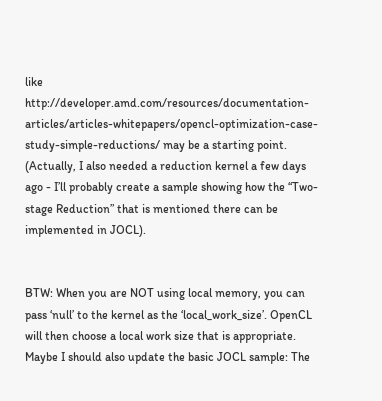like http://developer.amd.com/resources/documentation-articles/articles-whitepapers/opencl-optimization-case-study-simple-reductions/ may be a starting point. (Actually, I also needed a reduction kernel a few days ago - I’ll probably create a sample showing how the “Two-stage Reduction” that is mentioned there can be implemented in JOCL).


BTW: When you are NOT using local memory, you can pass ‘null’ to the kernel as the ‘local_work_size’. OpenCL will then choose a local work size that is appropriate. Maybe I should also update the basic JOCL sample: The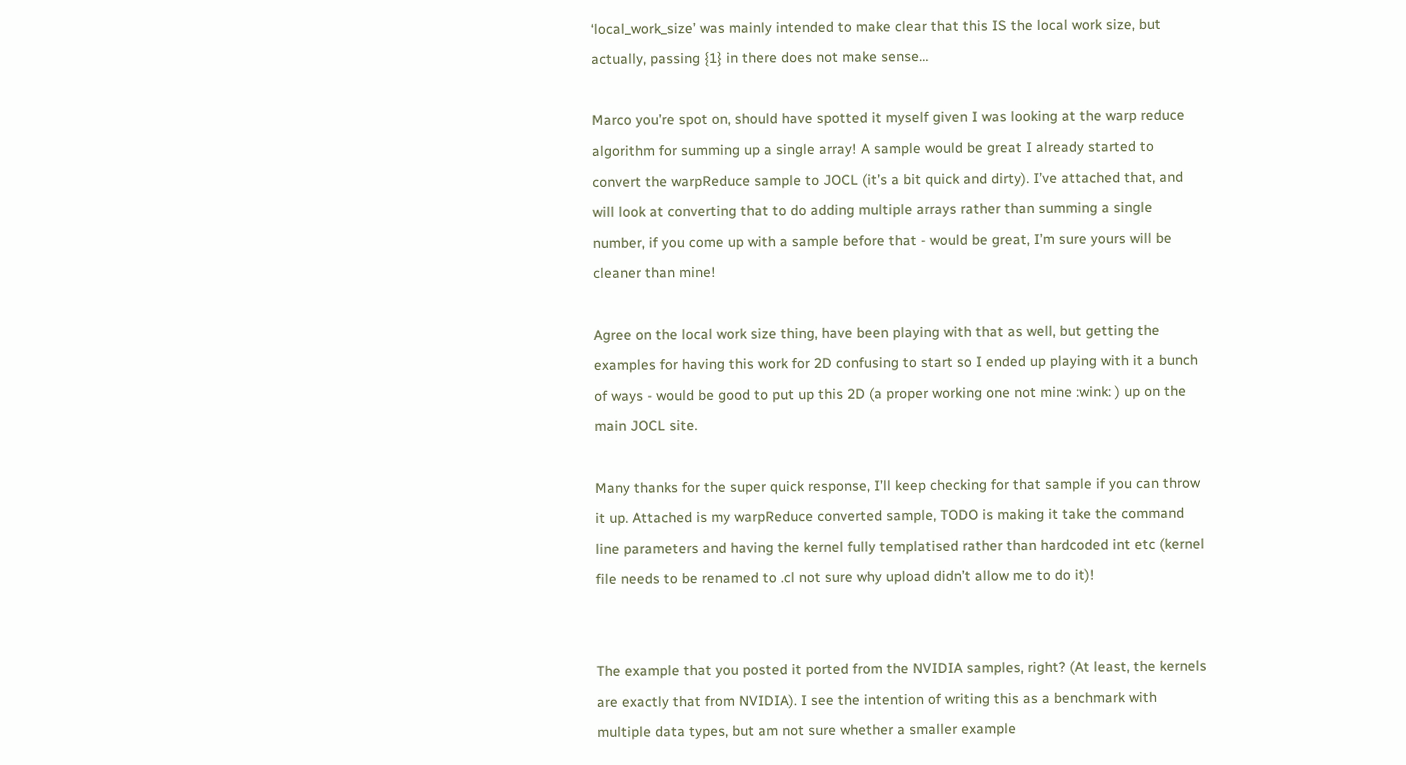‘local_work_size’ was mainly intended to make clear that this IS the local work size, but actually, passing {1} in there does not make sense…

Marco you’re spot on, should have spotted it myself given I was looking at the warp reduce algorithm for summing up a single array! A sample would be great I already started to convert the warpReduce sample to JOCL (it’s a bit quick and dirty). I’ve attached that, and will look at converting that to do adding multiple arrays rather than summing a single number, if you come up with a sample before that - would be great, I’m sure yours will be cleaner than mine!

Agree on the local work size thing, have been playing with that as well, but getting the examples for having this work for 2D confusing to start so I ended up playing with it a bunch of ways - would be good to put up this 2D (a proper working one not mine :wink: ) up on the main JOCL site.

Many thanks for the super quick response, I’ll keep checking for that sample if you can throw it up. Attached is my warpReduce converted sample, TODO is making it take the command line parameters and having the kernel fully templatised rather than hardcoded int etc (kernel file needs to be renamed to .cl not sure why upload didn’t allow me to do it)!


The example that you posted it ported from the NVIDIA samples, right? (At least, the kernels are exactly that from NVIDIA). I see the intention of writing this as a benchmark with multiple data types, but am not sure whether a smaller example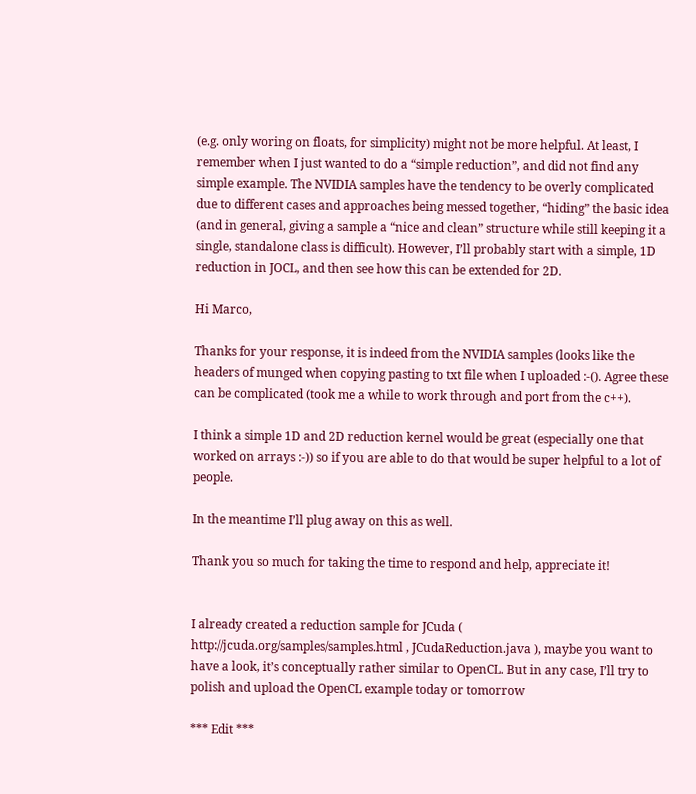(e.g. only woring on floats, for simplicity) might not be more helpful. At least, I remember when I just wanted to do a “simple reduction”, and did not find any simple example. The NVIDIA samples have the tendency to be overly complicated due to different cases and approaches being messed together, “hiding” the basic idea (and in general, giving a sample a “nice and clean” structure while still keeping it a single, standalone class is difficult). However, I’ll probably start with a simple, 1D reduction in JOCL, and then see how this can be extended for 2D.

Hi Marco,

Thanks for your response, it is indeed from the NVIDIA samples (looks like the headers of munged when copying pasting to txt file when I uploaded :-(). Agree these can be complicated (took me a while to work through and port from the c++).

I think a simple 1D and 2D reduction kernel would be great (especially one that worked on arrays :-)) so if you are able to do that would be super helpful to a lot of people.

In the meantime I’ll plug away on this as well.

Thank you so much for taking the time to respond and help, appreciate it!


I already created a reduction sample for JCuda ( http://jcuda.org/samples/samples.html , JCudaReduction.java ), maybe you want to have a look, it’s conceptually rather similar to OpenCL. But in any case, I’ll try to polish and upload the OpenCL example today or tomorrow

*** Edit ***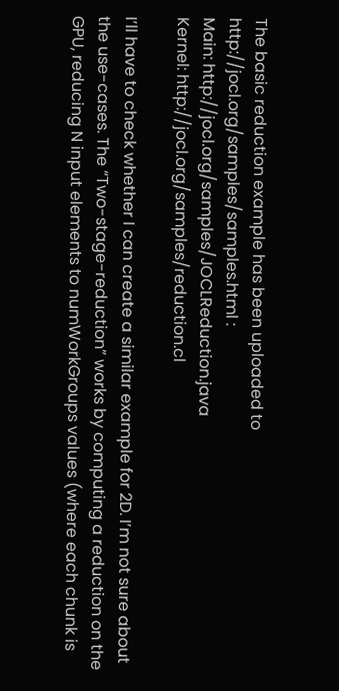The basic reduction example has been uploaded to http://jocl.org/samples/samples.html :
Main: http://jocl.org/samples/JOCLReduction.java
Kernel: http://jocl.org/samples/reduction.cl

I’ll have to check whether I can create a similar example for 2D. I’m not sure about the use-cases. The “Two-stage-reduction” works by computing a reduction on the GPU, reducing N input elements to numWorkGroups values (where each chunk is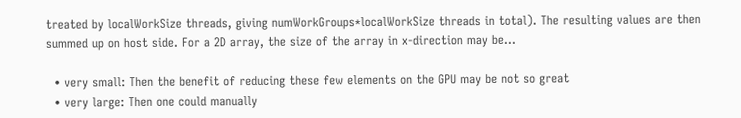treated by localWorkSize threads, giving numWorkGroups*localWorkSize threads in total). The resulting values are then summed up on host side. For a 2D array, the size of the array in x-direction may be…

  • very small: Then the benefit of reducing these few elements on the GPU may be not so great
  • very large: Then one could manually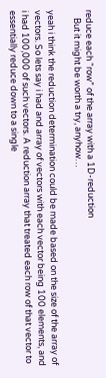reduce each “row” of the array with a 1D-reduction
    But it might be worth a try, anyhow…

yeah i think the reduction determination could be made based on the size of the array of vectors. So lets say i had and array of vectors with each vector being 100 elements, and i had 100,000 of such vectors. A reduction array that treated each row of that vector to essentially reduce down to a single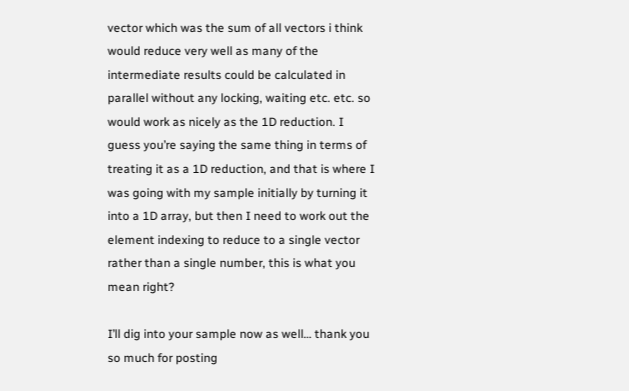vector which was the sum of all vectors i think would reduce very well as many of the intermediate results could be calculated in parallel without any locking, waiting etc. etc. so would work as nicely as the 1D reduction. I guess you’re saying the same thing in terms of treating it as a 1D reduction, and that is where I was going with my sample initially by turning it into a 1D array, but then I need to work out the element indexing to reduce to a single vector rather than a single number, this is what you mean right?

I’ll dig into your sample now as well… thank you so much for posting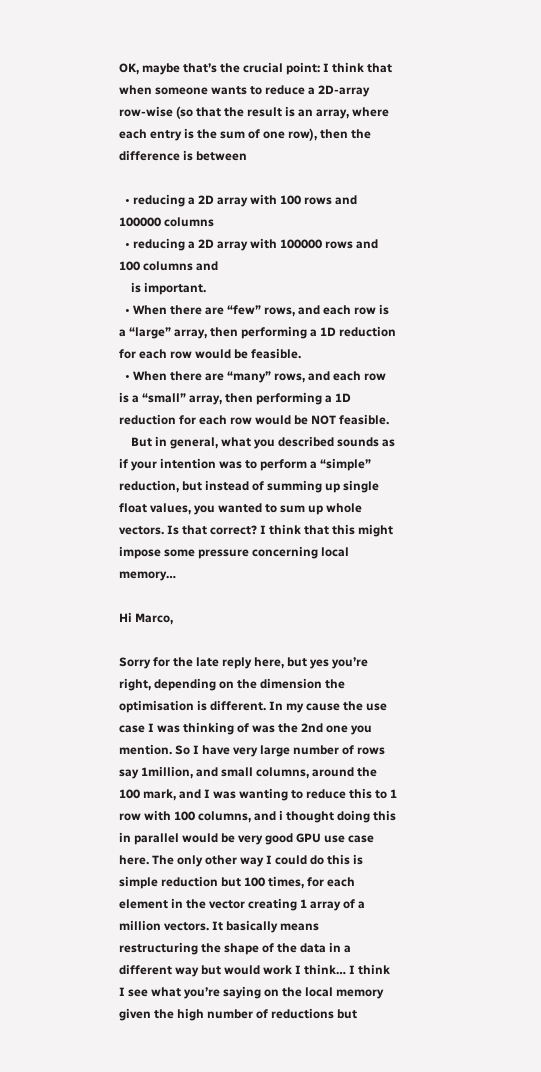OK, maybe that’s the crucial point: I think that when someone wants to reduce a 2D-array row-wise (so that the result is an array, where each entry is the sum of one row), then the difference is between

  • reducing a 2D array with 100 rows and 100000 columns
  • reducing a 2D array with 100000 rows and 100 columns and
    is important.
  • When there are “few” rows, and each row is a “large” array, then performing a 1D reduction for each row would be feasible.
  • When there are “many” rows, and each row is a “small” array, then performing a 1D reduction for each row would be NOT feasible.
    But in general, what you described sounds as if your intention was to perform a “simple” reduction, but instead of summing up single float values, you wanted to sum up whole vectors. Is that correct? I think that this might impose some pressure concerning local memory…

Hi Marco,

Sorry for the late reply here, but yes you’re right, depending on the dimension the optimisation is different. In my cause the use case I was thinking of was the 2nd one you mention. So I have very large number of rows say 1million, and small columns, around the 100 mark, and I was wanting to reduce this to 1 row with 100 columns, and i thought doing this in parallel would be very good GPU use case here. The only other way I could do this is simple reduction but 100 times, for each element in the vector creating 1 array of a million vectors. It basically means restructuring the shape of the data in a different way but would work I think… I think I see what you’re saying on the local memory given the high number of reductions but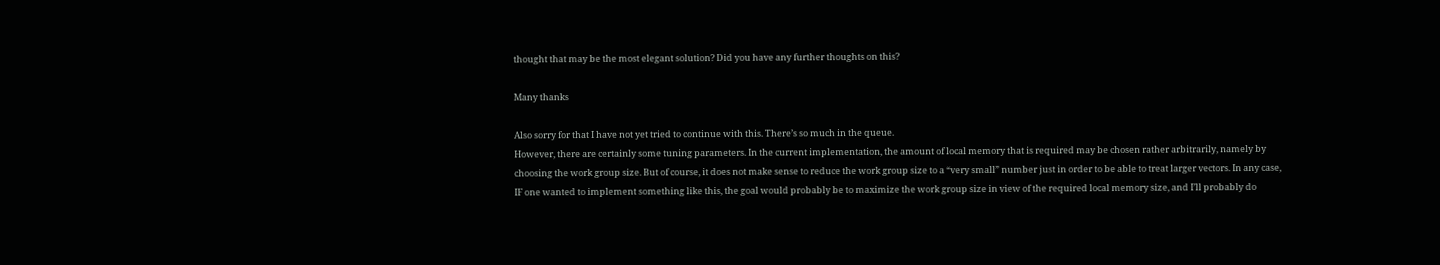thought that may be the most elegant solution? Did you have any further thoughts on this?

Many thanks

Also sorry for that I have not yet tried to continue with this. There’s so much in the queue.
However, there are certainly some tuning parameters. In the current implementation, the amount of local memory that is required may be chosen rather arbitrarily, namely by choosing the work group size. But of course, it does not make sense to reduce the work group size to a “very small” number just in order to be able to treat larger vectors. In any case, IF one wanted to implement something like this, the goal would probably be to maximize the work group size in view of the required local memory size, and I’ll probably do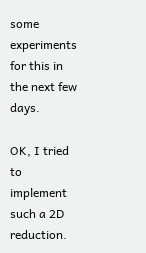some experiments for this in the next few days.

OK, I tried to implement such a 2D reduction.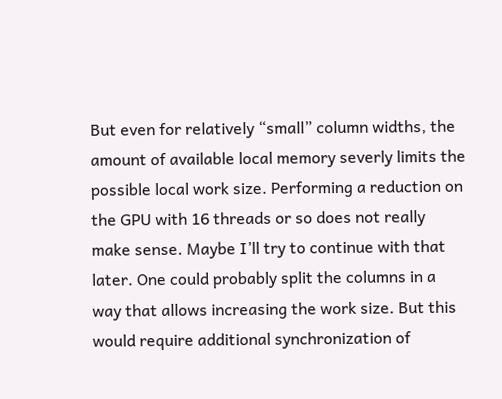But even for relatively “small” column widths, the amount of available local memory severly limits the possible local work size. Performing a reduction on the GPU with 16 threads or so does not really make sense. Maybe I’ll try to continue with that later. One could probably split the columns in a way that allows increasing the work size. But this would require additional synchronization of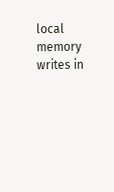local memory writes in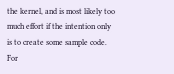the kernel, and is most likely too much effort if the intention only is to create some sample code. For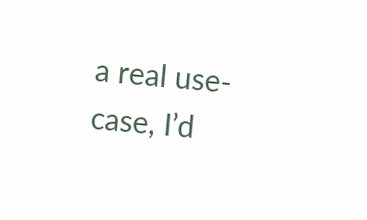a real use-case, I’d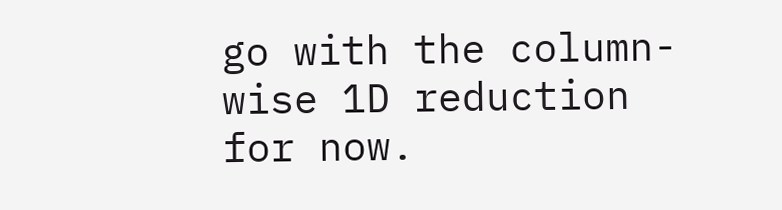go with the column-wise 1D reduction for now.